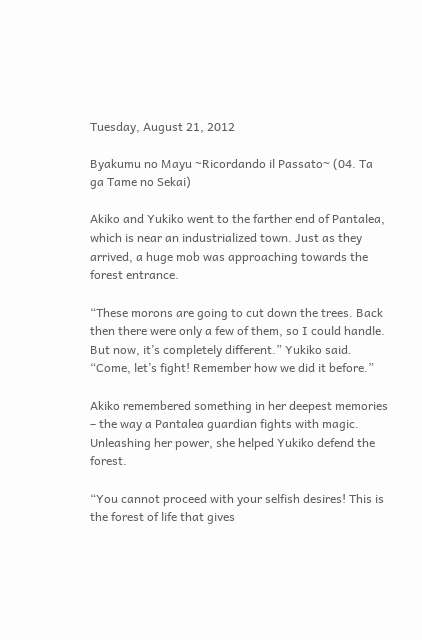Tuesday, August 21, 2012

Byakumu no Mayu ~Ricordando il Passato~ (04. Ta ga Tame no Sekai)

Akiko and Yukiko went to the farther end of Pantalea, which is near an industrialized town. Just as they arrived, a huge mob was approaching towards the forest entrance.

“These morons are going to cut down the trees. Back then there were only a few of them, so I could handle. But now, it’s completely different.” Yukiko said. “Come, let’s fight! Remember how we did it before.”

Akiko remembered something in her deepest memories – the way a Pantalea guardian fights with magic. Unleashing her power, she helped Yukiko defend the forest.

“You cannot proceed with your selfish desires! This is the forest of life that gives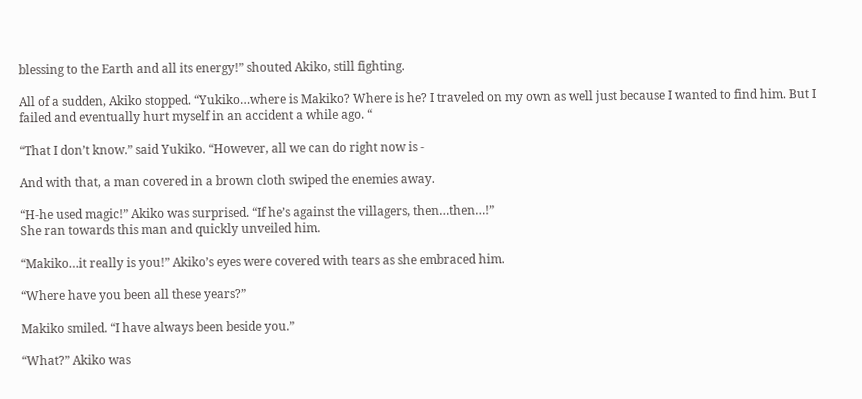blessing to the Earth and all its energy!” shouted Akiko, still fighting.

All of a sudden, Akiko stopped. “Yukiko…where is Makiko? Where is he? I traveled on my own as well just because I wanted to find him. But I failed and eventually hurt myself in an accident a while ago. “

“That I don’t know.” said Yukiko. “However, all we can do right now is -

And with that, a man covered in a brown cloth swiped the enemies away.

“H-he used magic!” Akiko was surprised. “If he’s against the villagers, then…then…!”
She ran towards this man and quickly unveiled him.

“Makiko…it really is you!” Akiko’s eyes were covered with tears as she embraced him.

“Where have you been all these years?”

Makiko smiled. “I have always been beside you.”

“What?” Akiko was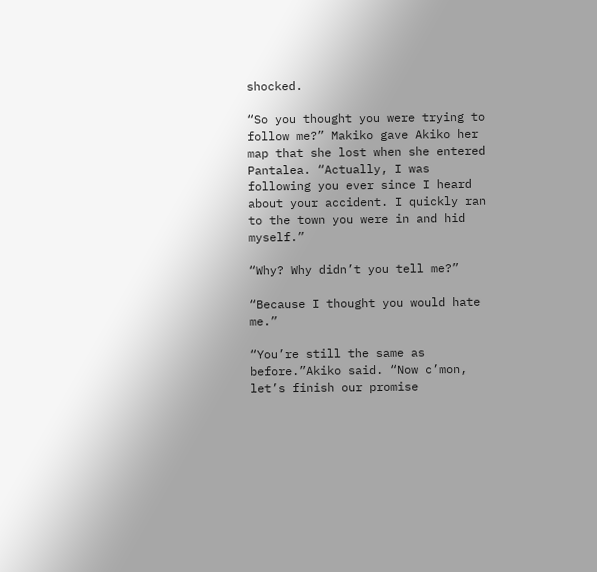shocked.

“So you thought you were trying to follow me?” Makiko gave Akiko her map that she lost when she entered Pantalea. “Actually, I was following you ever since I heard about your accident. I quickly ran to the town you were in and hid myself.”

“Why? Why didn’t you tell me?”

“Because I thought you would hate me.”

“You’re still the same as before.”Akiko said. “Now c’mon, let’s finish our promise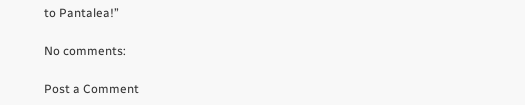to Pantalea!”

No comments:

Post a Comment